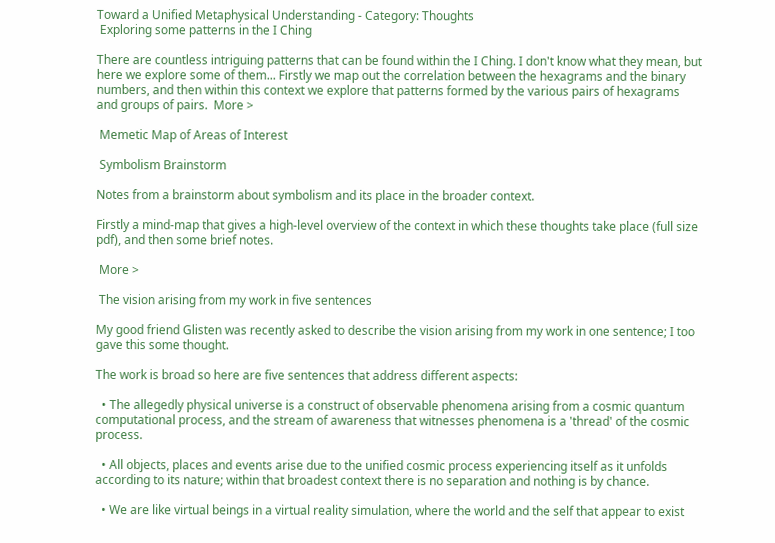Toward a Unified Metaphysical Understanding - Category: Thoughts
 Exploring some patterns in the I Ching

There are countless intriguing patterns that can be found within the I Ching. I don't know what they mean, but here we explore some of them... Firstly we map out the correlation between the hexagrams and the binary numbers, and then within this context we explore that patterns formed by the various pairs of hexagrams and groups of pairs.  More >

 Memetic Map of Areas of Interest

 Symbolism Brainstorm

Notes from a brainstorm about symbolism and its place in the broader context.

Firstly a mind-map that gives a high-level overview of the context in which these thoughts take place (full size pdf), and then some brief notes.

 More >

 The vision arising from my work in five sentences

My good friend Glisten was recently asked to describe the vision arising from my work in one sentence; I too gave this some thought.

The work is broad so here are five sentences that address different aspects:

  • The allegedly physical universe is a construct of observable phenomena arising from a cosmic quantum computational process, and the stream of awareness that witnesses phenomena is a 'thread' of the cosmic process.

  • All objects, places and events arise due to the unified cosmic process experiencing itself as it unfolds according to its nature; within that broadest context there is no separation and nothing is by chance.

  • We are like virtual beings in a virtual reality simulation, where the world and the self that appear to exist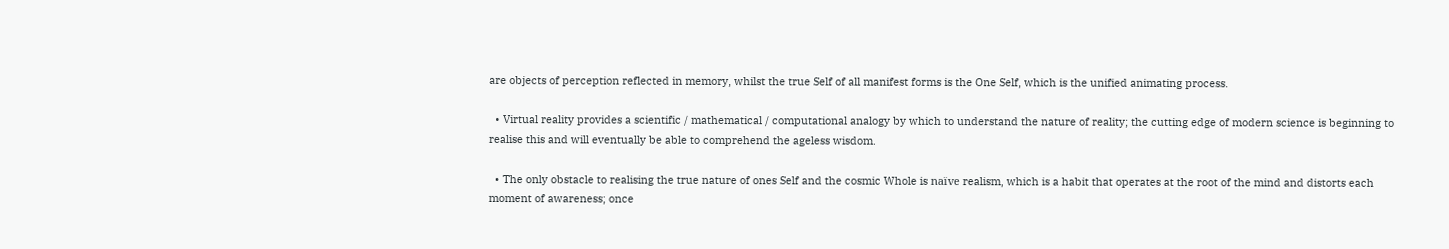are objects of perception reflected in memory, whilst the true Self of all manifest forms is the One Self, which is the unified animating process.

  • Virtual reality provides a scientific / mathematical / computational analogy by which to understand the nature of reality; the cutting edge of modern science is beginning to realise this and will eventually be able to comprehend the ageless wisdom.

  • The only obstacle to realising the true nature of ones Self and the cosmic Whole is naïve realism, which is a habit that operates at the root of the mind and distorts each moment of awareness; once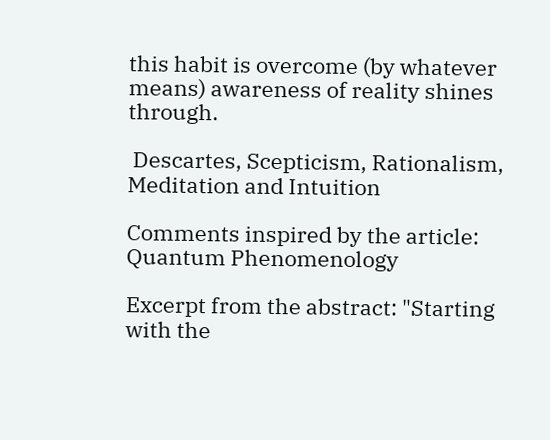this habit is overcome (by whatever means) awareness of reality shines through.

 Descartes, Scepticism, Rationalism, Meditation and Intuition

Comments inspired by the article: Quantum Phenomenology

Excerpt from the abstract: "Starting with the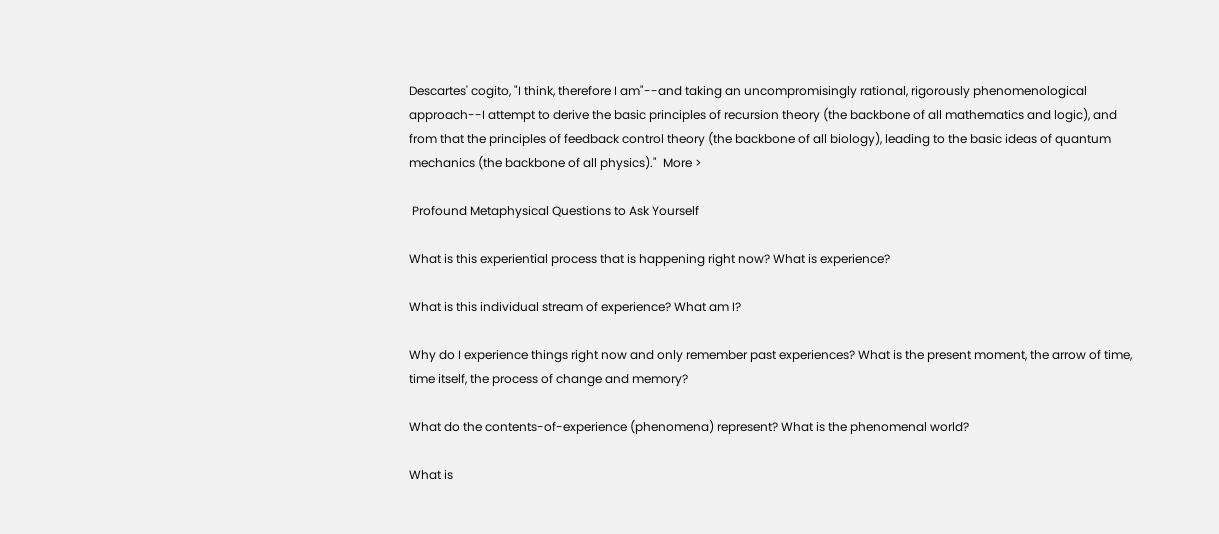Descartes' cogito, "I think, therefore I am"--and taking an uncompromisingly rational, rigorously phenomenological approach--I attempt to derive the basic principles of recursion theory (the backbone of all mathematics and logic), and from that the principles of feedback control theory (the backbone of all biology), leading to the basic ideas of quantum mechanics (the backbone of all physics)."  More >

 Profound Metaphysical Questions to Ask Yourself

What is this experiential process that is happening right now? What is experience?

What is this individual stream of experience? What am I?

Why do I experience things right now and only remember past experiences? What is the present moment, the arrow of time, time itself, the process of change and memory?

What do the contents-of-experience (phenomena) represent? What is the phenomenal world?

What is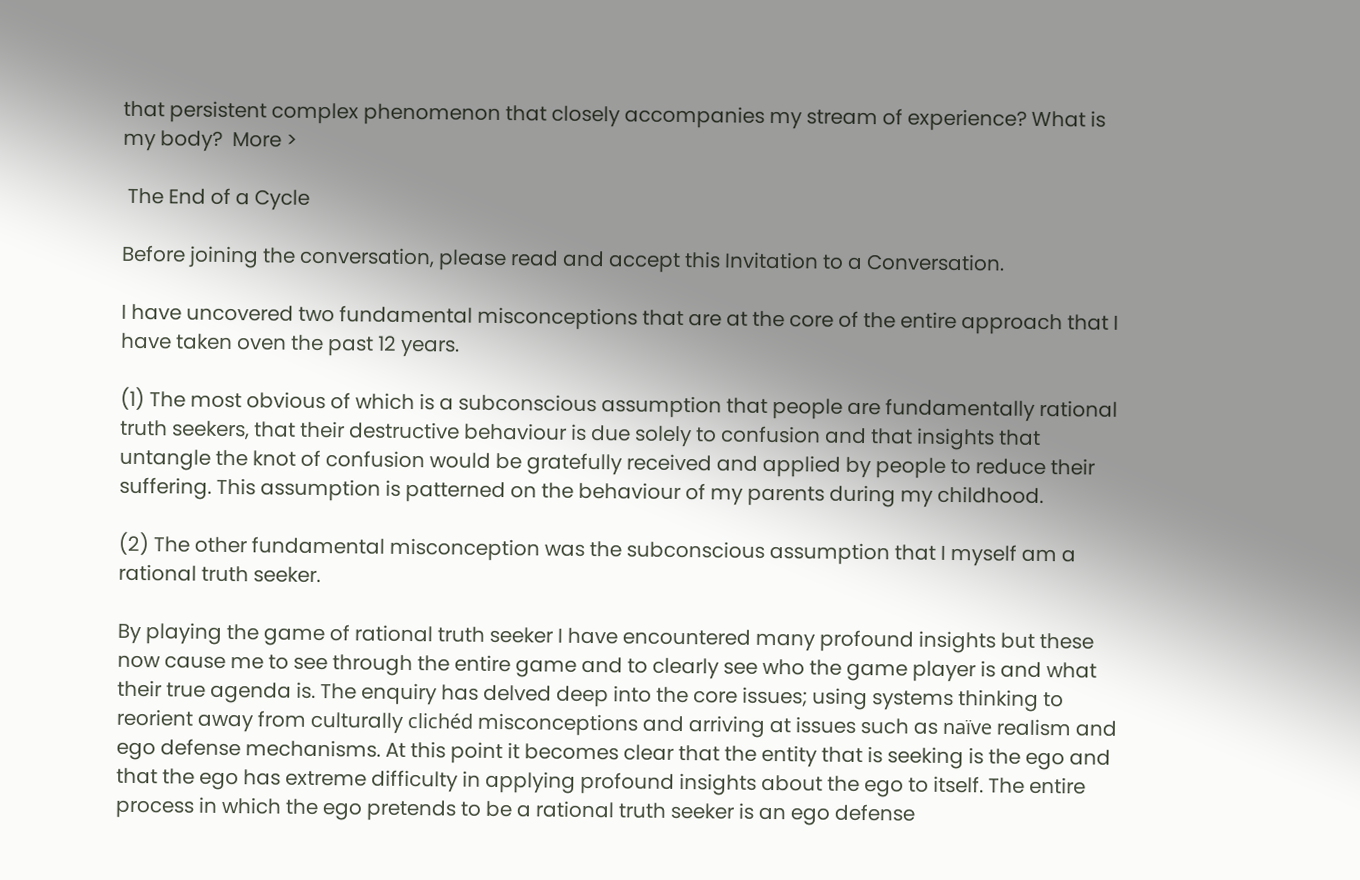that persistent complex phenomenon that closely accompanies my stream of experience? What is my body?  More >

 The End of a Cycle

Before joining the conversation, please read and accept this Invitation to a Conversation.

I have uncovered two fundamental misconceptions that are at the core of the entire approach that I have taken oven the past 12 years.

(1) The most obvious of which is a subconscious assumption that people are fundamentally rational truth seekers, that their destructive behaviour is due solely to confusion and that insights that untangle the knot of confusion would be gratefully received and applied by people to reduce their suffering. This assumption is patterned on the behaviour of my parents during my childhood.

(2) The other fundamental misconception was the subconscious assumption that I myself am a rational truth seeker.

By playing the game of rational truth seeker I have encountered many profound insights but these now cause me to see through the entire game and to clearly see who the game player is and what their true agenda is. The enquiry has delved deep into the core issues; using systems thinking to reorient away from culturally clichéd misconceptions and arriving at issues such as naïve realism and ego defense mechanisms. At this point it becomes clear that the entity that is seeking is the ego and that the ego has extreme difficulty in applying profound insights about the ego to itself. The entire process in which the ego pretends to be a rational truth seeker is an ego defense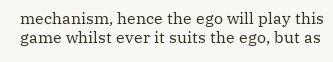mechanism, hence the ego will play this game whilst ever it suits the ego, but as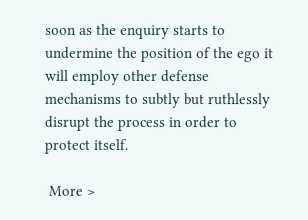soon as the enquiry starts to undermine the position of the ego it will employ other defense mechanisms to subtly but ruthlessly disrupt the process in order to protect itself.

 More >